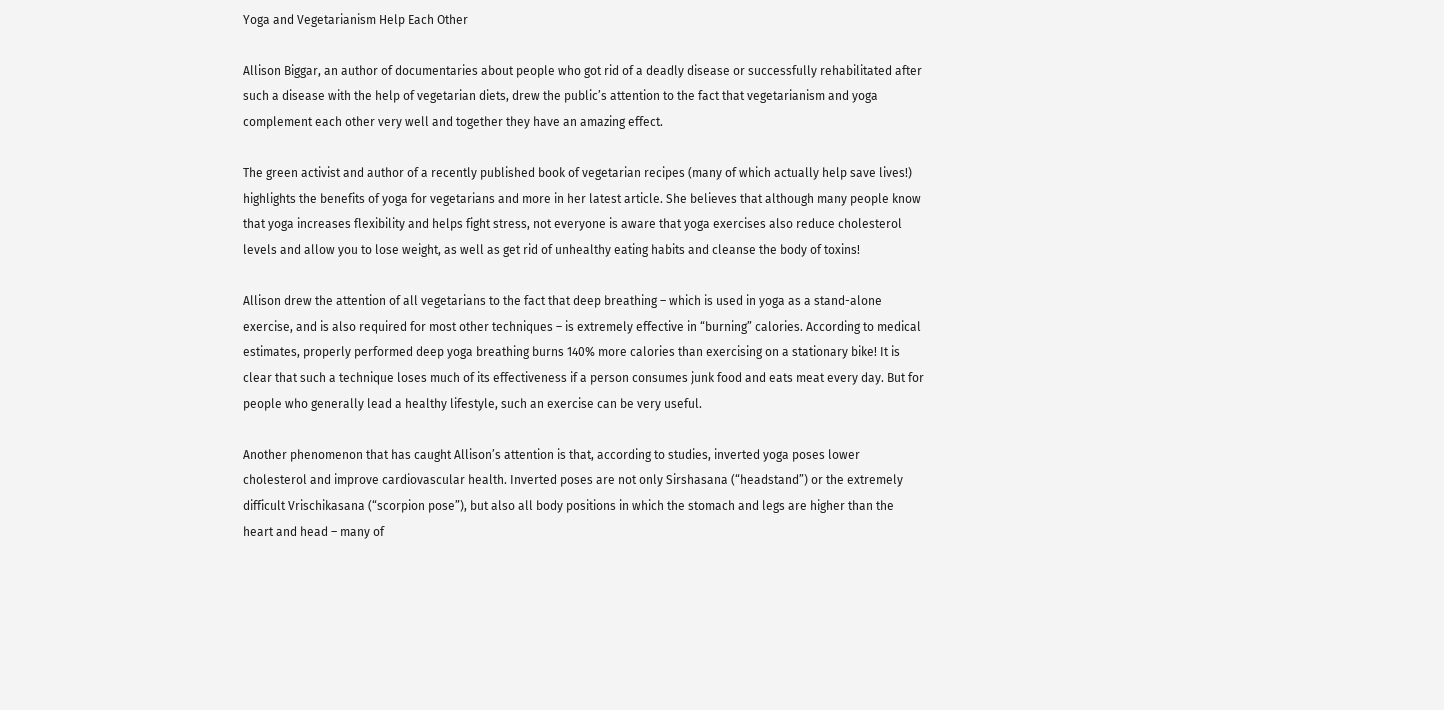Yoga and Vegetarianism Help Each Other

Allison Biggar, an author of documentaries about people who got rid of a deadly disease or successfully rehabilitated after such a disease with the help of vegetarian diets, drew the public’s attention to the fact that vegetarianism and yoga complement each other very well and together they have an amazing effect.

The green activist and author of a recently published book of vegetarian recipes (many of which actually help save lives!) highlights the benefits of yoga for vegetarians and more in her latest article. She believes that although many people know that yoga increases flexibility and helps fight stress, not everyone is aware that yoga exercises also reduce cholesterol levels and allow you to lose weight, as well as get rid of unhealthy eating habits and cleanse the body of toxins!

Allison drew the attention of all vegetarians to the fact that deep breathing – which is used in yoga as a stand-alone exercise, and is also required for most other techniques – is extremely effective in “burning” calories. According to medical estimates, properly performed deep yoga breathing burns 140% more calories than exercising on a stationary bike! It is clear that such a technique loses much of its effectiveness if a person consumes junk food and eats meat every day. But for people who generally lead a healthy lifestyle, such an exercise can be very useful.

Another phenomenon that has caught Allison’s attention is that, according to studies, inverted yoga poses lower cholesterol and improve cardiovascular health. Inverted poses are not only Sirshasana (“headstand”) or the extremely difficult Vrischikasana (“scorpion pose”), but also all body positions in which the stomach and legs are higher than the heart and head – many of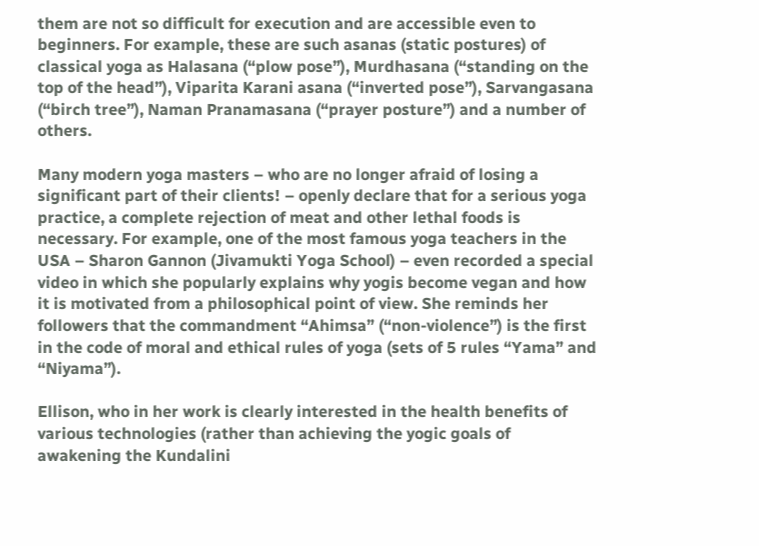them are not so difficult for execution and are accessible even to beginners. For example, these are such asanas (static postures) of classical yoga as Halasana (“plow pose”), Murdhasana (“standing on the top of the head”), Viparita Karani asana (“inverted pose”), Sarvangasana (“birch tree”), Naman Pranamasana (“prayer posture”) and a number of others.

Many modern yoga masters – who are no longer afraid of losing a significant part of their clients! – openly declare that for a serious yoga practice, a complete rejection of meat and other lethal foods is necessary. For example, one of the most famous yoga teachers in the USA – Sharon Gannon (Jivamukti Yoga School) – even recorded a special video in which she popularly explains why yogis become vegan and how it is motivated from a philosophical point of view. She reminds her followers that the commandment “Ahimsa” (“non-violence”) is the first in the code of moral and ethical rules of yoga (sets of 5 rules “Yama” and “Niyama”).

Ellison, who in her work is clearly interested in the health benefits of various technologies (rather than achieving the yogic goals of awakening the Kundalini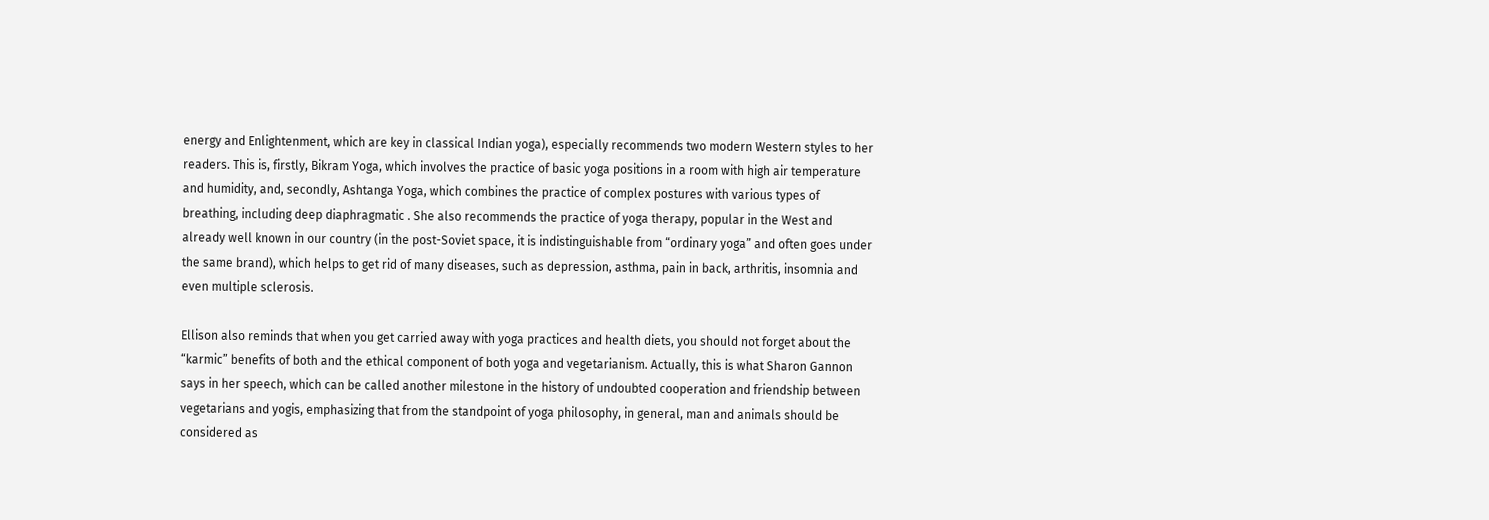energy and Enlightenment, which are key in classical Indian yoga), especially recommends two modern Western styles to her readers. This is, firstly, Bikram Yoga, which involves the practice of basic yoga positions in a room with high air temperature and humidity, and, secondly, Ashtanga Yoga, which combines the practice of complex postures with various types of breathing, including deep diaphragmatic . She also recommends the practice of yoga therapy, popular in the West and already well known in our country (in the post-Soviet space, it is indistinguishable from “ordinary yoga” and often goes under the same brand), which helps to get rid of many diseases, such as depression, asthma, pain in back, arthritis, insomnia and even multiple sclerosis.

Ellison also reminds that when you get carried away with yoga practices and health diets, you should not forget about the “karmic” benefits of both and the ethical component of both yoga and vegetarianism. Actually, this is what Sharon Gannon says in her speech, which can be called another milestone in the history of undoubted cooperation and friendship between vegetarians and yogis, emphasizing that from the standpoint of yoga philosophy, in general, man and animals should be considered as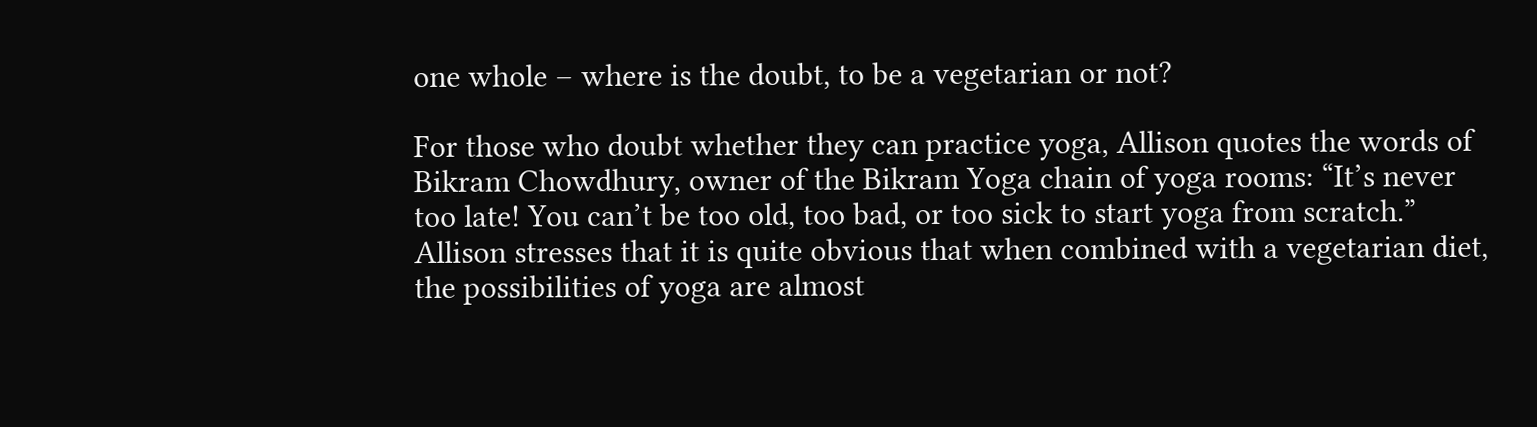one whole – where is the doubt, to be a vegetarian or not?

For those who doubt whether they can practice yoga, Allison quotes the words of Bikram Chowdhury, owner of the Bikram Yoga chain of yoga rooms: “It’s never too late! You can’t be too old, too bad, or too sick to start yoga from scratch.” Allison stresses that it is quite obvious that when combined with a vegetarian diet, the possibilities of yoga are almost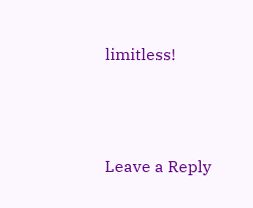limitless!




Leave a Reply